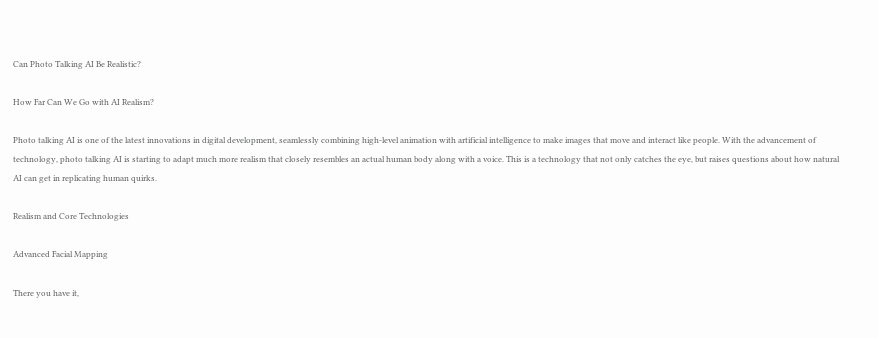Can Photo Talking AI Be Realistic?

How Far Can We Go with AI Realism?

Photo talking AI is one of the latest innovations in digital development, seamlessly combining high-level animation with artificial intelligence to make images that move and interact like people. With the advancement of technology, photo talking AI is starting to adapt much more realism that closely resembles an actual human body along with a voice. This is a technology that not only catches the eye, but raises questions about how natural AI can get in replicating human quirks.

Realism and Core Technologies

Advanced Facial Mapping

There you have it,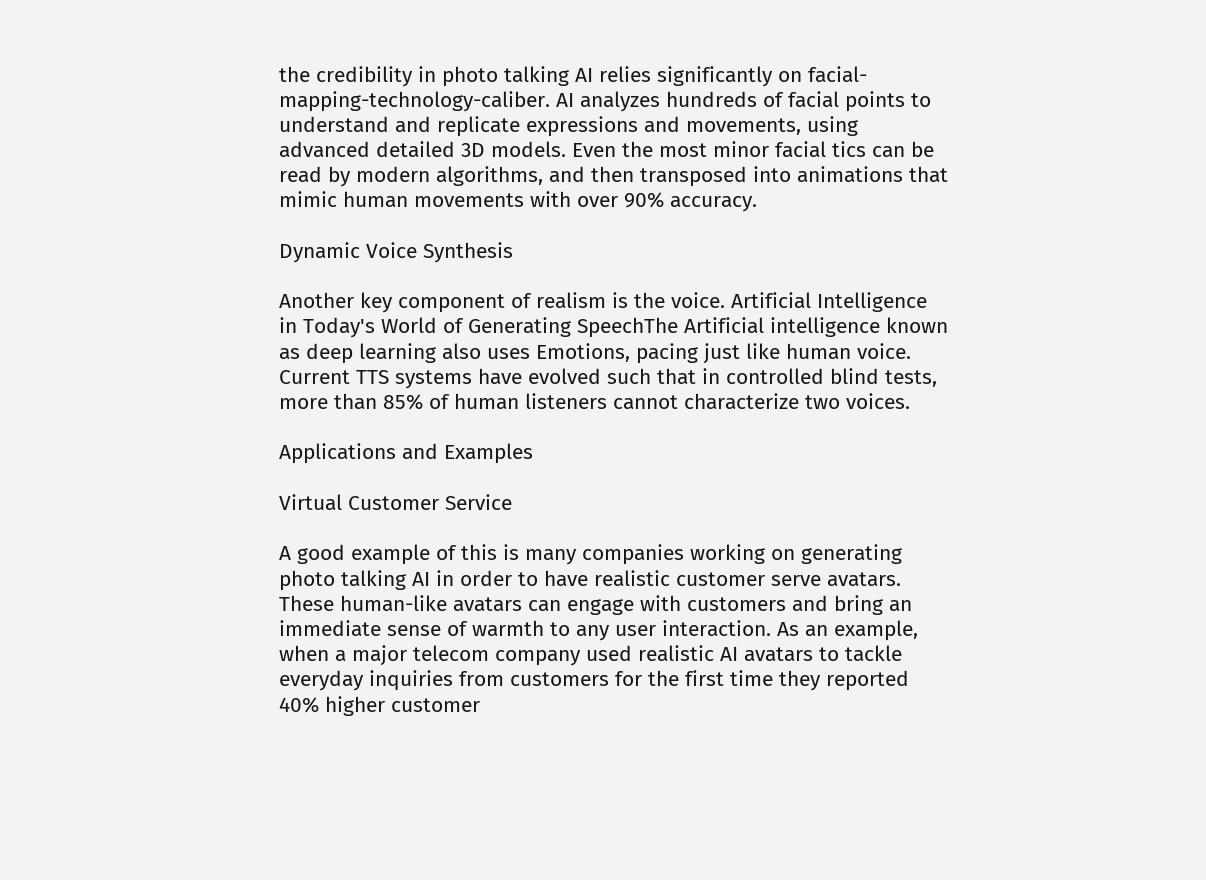the credibility in photo talking AI relies significantly on facial-mapping-technology-caliber. AI analyzes hundreds of facial points to understand and replicate expressions and movements, using advanced detailed 3D models. Even the most minor facial tics can be read by modern algorithms, and then transposed into animations that mimic human movements with over 90% accuracy.

Dynamic Voice Synthesis

Another key component of realism is the voice. Artificial Intelligence in Today's World of Generating SpeechThe Artificial intelligence known as deep learning also uses Emotions, pacing just like human voice. Current TTS systems have evolved such that in controlled blind tests, more than 85% of human listeners cannot characterize two voices.

Applications and Examples

Virtual Customer Service

A good example of this is many companies working on generating photo talking AI in order to have realistic customer serve avatars. These human-like avatars can engage with customers and bring an immediate sense of warmth to any user interaction. As an example, when a major telecom company used realistic AI avatars to tackle everyday inquiries from customers for the first time they reported 40% higher customer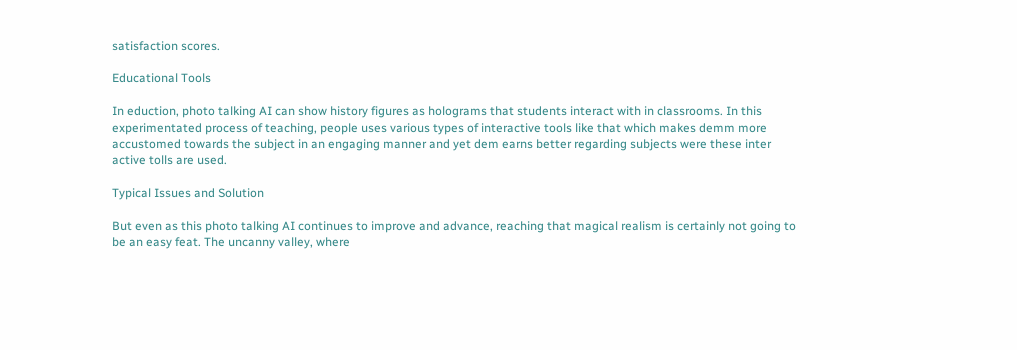satisfaction scores.

Educational Tools

In eduction, photo talking AI can show history figures as holograms that students interact with in classrooms. In this experimentated process of teaching, people uses various types of interactive tools like that which makes demm more accustomed towards the subject in an engaging manner and yet dem earns better regarding subjects were these inter active tolls are used.

Typical Issues and Solution

But even as this photo talking AI continues to improve and advance, reaching that magical realism is certainly not going to be an easy feat. The uncanny valley, where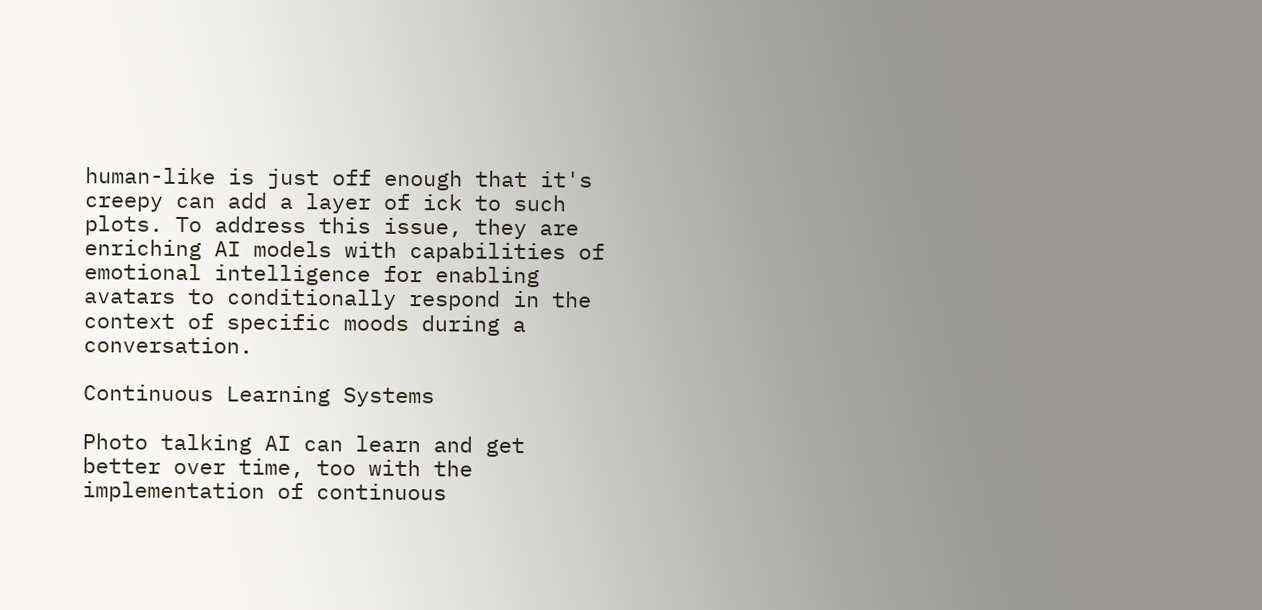human-like is just off enough that it's creepy can add a layer of ick to such plots. To address this issue, they are enriching AI models with capabilities of emotional intelligence for enabling avatars to conditionally respond in the context of specific moods during a conversation.

Continuous Learning Systems

Photo talking AI can learn and get better over time, too with the implementation of continuous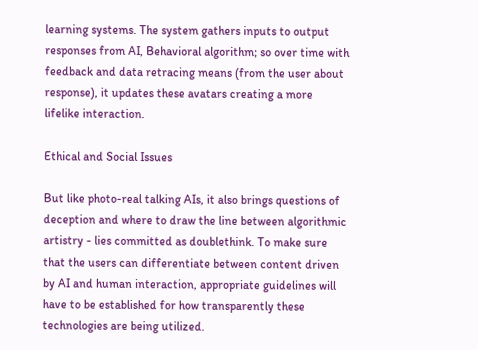learning systems. The system gathers inputs to output responses from AI, Behavioral algorithm; so over time with feedback and data retracing means (from the user about response), it updates these avatars creating a more lifelike interaction.

Ethical and Social Issues

But like photo-real talking AIs, it also brings questions of deception and where to draw the line between algorithmic artistry - lies committed as doublethink. To make sure that the users can differentiate between content driven by AI and human interaction, appropriate guidelines will have to be established for how transparently these technologies are being utilized.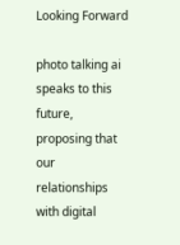Looking Forward

photo talking ai  speaks to this future, proposing that our relationships with digital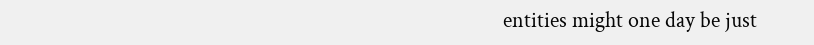entities might one day be just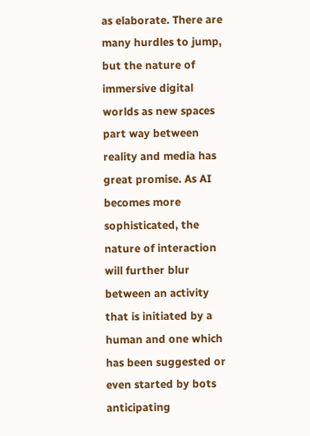as elaborate. There are many hurdles to jump, but the nature of immersive digital worlds as new spaces part way between reality and media has great promise. As AI becomes more sophisticated, the nature of interaction will further blur between an activity that is initiated by a human and one which has been suggested or even started by bots anticipating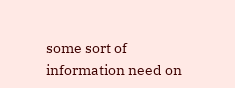some sort of information need on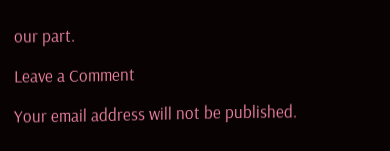our part.

Leave a Comment

Your email address will not be published.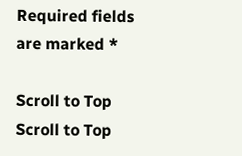Required fields are marked *

Scroll to Top
Scroll to Top